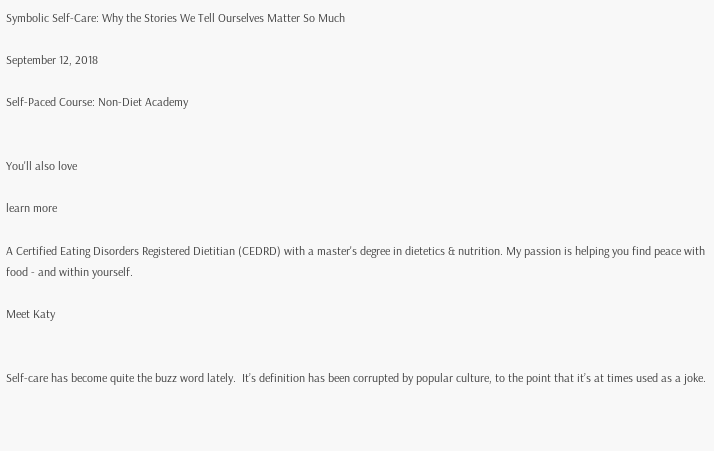Symbolic Self-Care: Why the Stories We Tell Ourselves Matter So Much

September 12, 2018

Self-Paced Course: Non-Diet Academy


You'll also love

learn more

A Certified Eating Disorders Registered Dietitian (CEDRD) with a master's degree in dietetics & nutrition. My passion is helping you find peace with food - and within yourself.

Meet Katy


Self-care has become quite the buzz word lately.  It’s definition has been corrupted by popular culture, to the point that it’s at times used as a joke.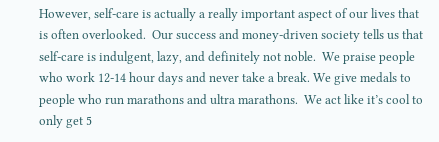However, self-care is actually a really important aspect of our lives that is often overlooked.  Our success and money-driven society tells us that self-care is indulgent, lazy, and definitely not noble.  We praise people who work 12-14 hour days and never take a break. We give medals to people who run marathons and ultra marathons.  We act like it’s cool to only get 5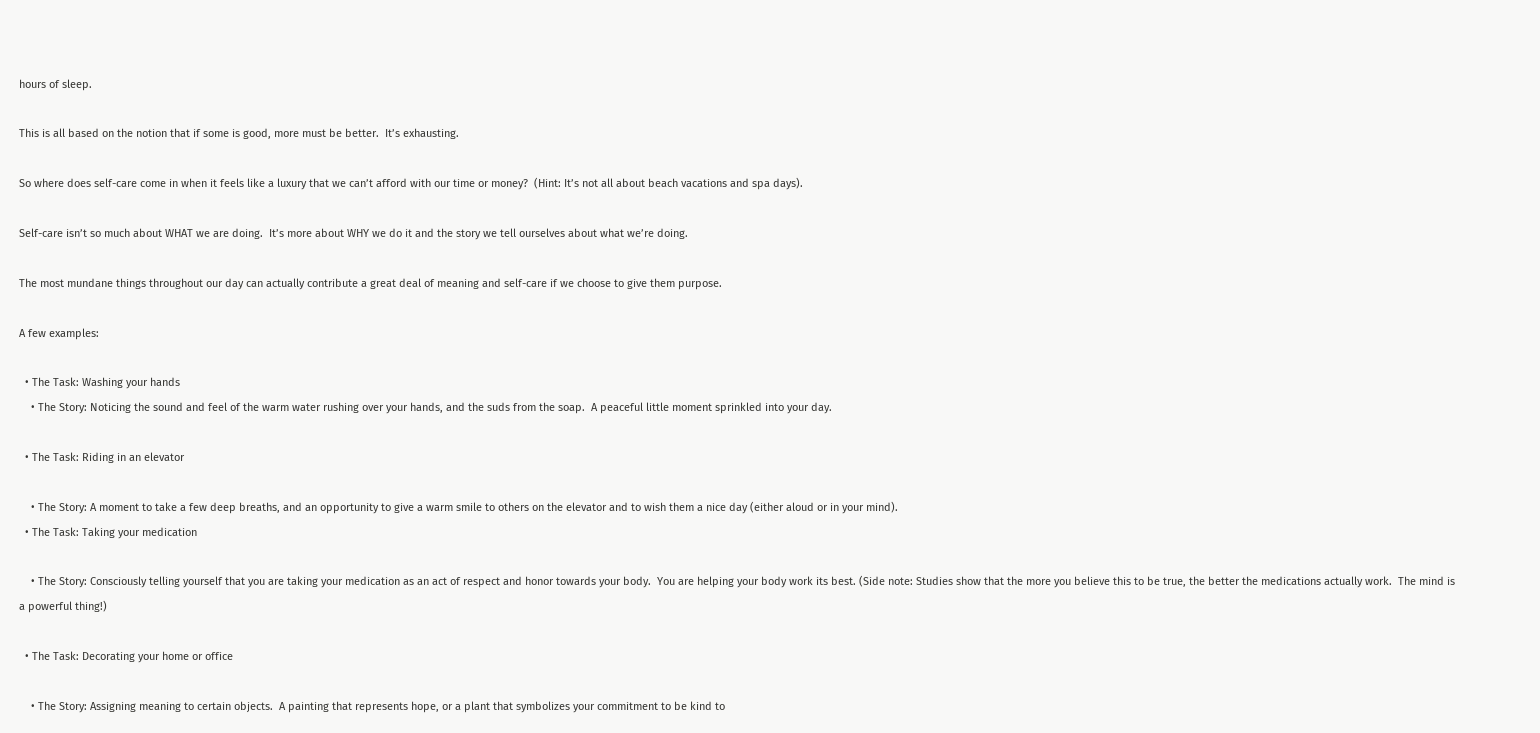hours of sleep.

This is all based on the notion that if some is good, more must be better.  It’s exhausting.

So where does self-care come in when it feels like a luxury that we can’t afford with our time or money?  (Hint: It’s not all about beach vacations and spa days).

Self-care isn’t so much about WHAT we are doing.  It’s more about WHY we do it and the story we tell ourselves about what we’re doing.

The most mundane things throughout our day can actually contribute a great deal of meaning and self-care if we choose to give them purpose.

A few examples:

  • The Task: Washing your hands
    • The Story: Noticing the sound and feel of the warm water rushing over your hands, and the suds from the soap.  A peaceful little moment sprinkled into your day.

  • The Task: Riding in an elevator

    • The Story: A moment to take a few deep breaths, and an opportunity to give a warm smile to others on the elevator and to wish them a nice day (either aloud or in your mind).
  • The Task: Taking your medication

    • The Story: Consciously telling yourself that you are taking your medication as an act of respect and honor towards your body.  You are helping your body work its best. (Side note: Studies show that the more you believe this to be true, the better the medications actually work.  The mind is a powerful thing!)

  • The Task: Decorating your home or office

    • The Story: Assigning meaning to certain objects.  A painting that represents hope, or a plant that symbolizes your commitment to be kind to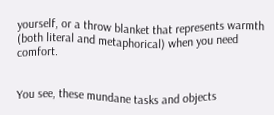yourself, or a throw blanket that represents warmth (both literal and metaphorical) when you need comfort.


You see, these mundane tasks and objects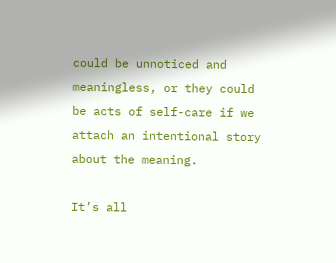could be unnoticed and meaningless, or they could be acts of self-care if we attach an intentional story about the meaning.

It’s all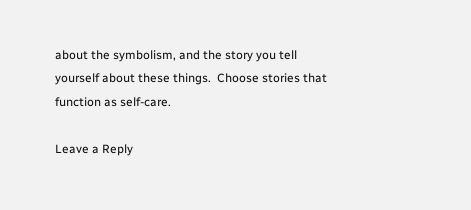about the symbolism, and the story you tell yourself about these things.  Choose stories that function as self-care.

Leave a Reply